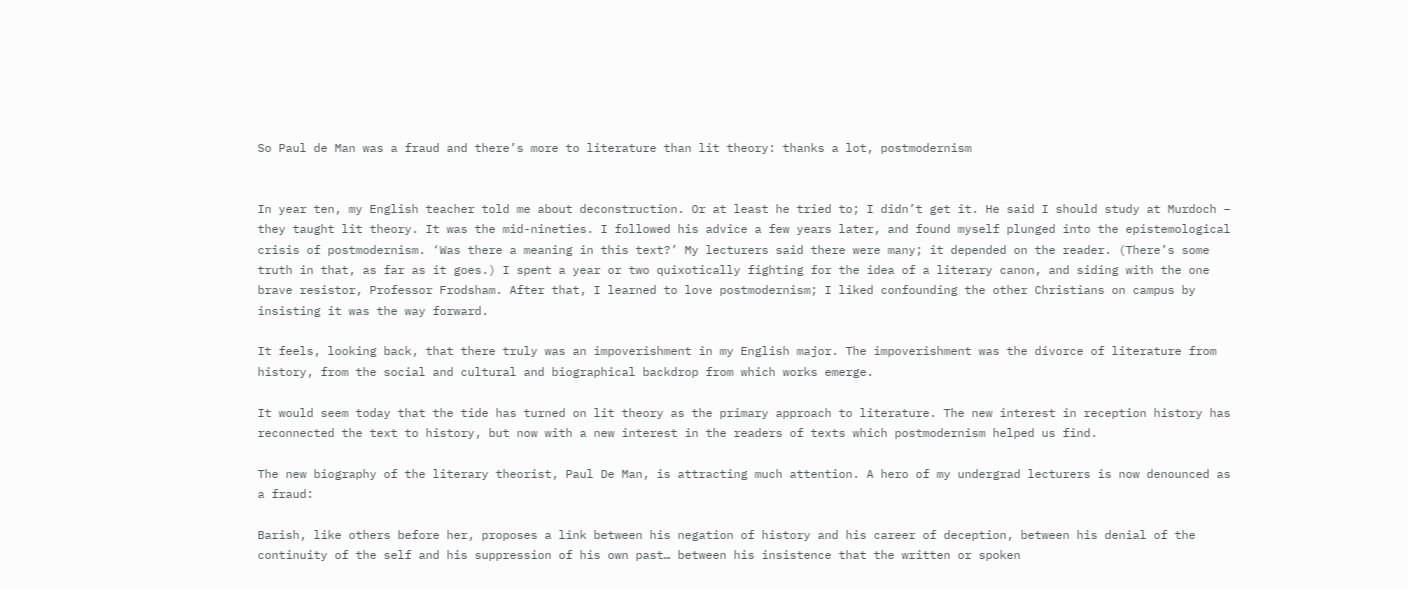So Paul de Man was a fraud and there’s more to literature than lit theory: thanks a lot, postmodernism


In year ten, my English teacher told me about deconstruction. Or at least he tried to; I didn’t get it. He said I should study at Murdoch – they taught lit theory. It was the mid-nineties. I followed his advice a few years later, and found myself plunged into the epistemological crisis of postmodernism. ‘Was there a meaning in this text?’ My lecturers said there were many; it depended on the reader. (There’s some truth in that, as far as it goes.) I spent a year or two quixotically fighting for the idea of a literary canon, and siding with the one brave resistor, Professor Frodsham. After that, I learned to love postmodernism; I liked confounding the other Christians on campus by insisting it was the way forward.

It feels, looking back, that there truly was an impoverishment in my English major. The impoverishment was the divorce of literature from history, from the social and cultural and biographical backdrop from which works emerge.

It would seem today that the tide has turned on lit theory as the primary approach to literature. The new interest in reception history has reconnected the text to history, but now with a new interest in the readers of texts which postmodernism helped us find.

The new biography of the literary theorist, Paul De Man, is attracting much attention. A hero of my undergrad lecturers is now denounced as a fraud:

Barish, like others before her, proposes a link between his negation of history and his career of deception, between his denial of the continuity of the self and his suppression of his own past… between his insistence that the written or spoken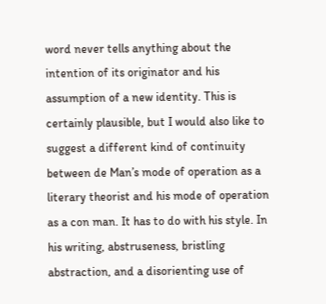word never tells anything about the intention of its originator and his assumption of a new identity. This is certainly plausible, but I would also like to suggest a different kind of continuity between de Man’s mode of operation as a literary theorist and his mode of operation as a con man. It has to do with his style. In his writing, abstruseness, bristling abstraction, and a disorienting use of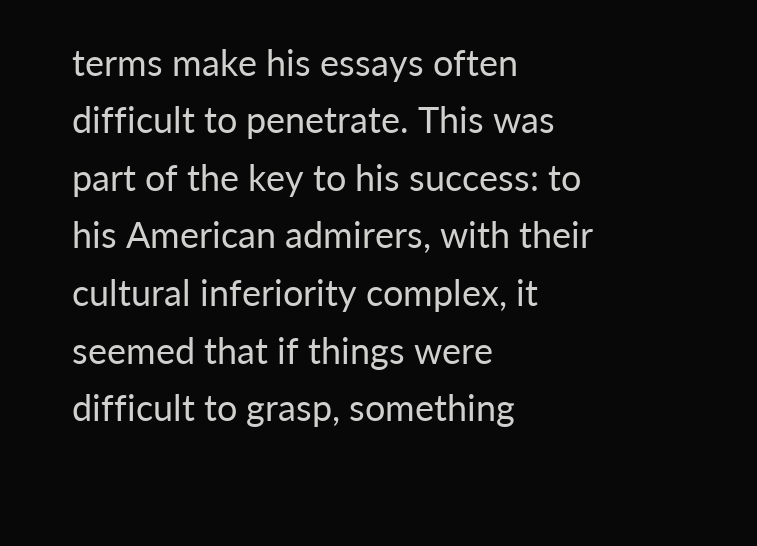terms make his essays often difficult to penetrate. This was part of the key to his success: to his American admirers, with their cultural inferiority complex, it seemed that if things were difficult to grasp, something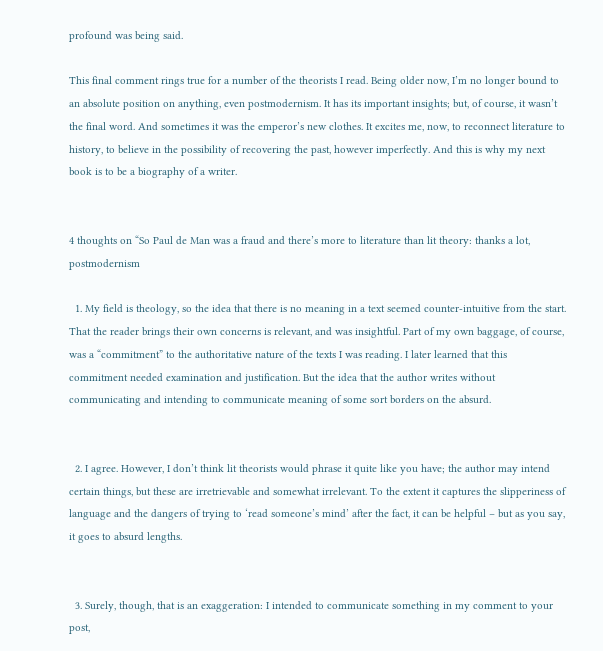profound was being said.

This final comment rings true for a number of the theorists I read. Being older now, I’m no longer bound to an absolute position on anything, even postmodernism. It has its important insights; but, of course, it wasn’t the final word. And sometimes it was the emperor’s new clothes. It excites me, now, to reconnect literature to history, to believe in the possibility of recovering the past, however imperfectly. And this is why my next book is to be a biography of a writer.


4 thoughts on “So Paul de Man was a fraud and there’s more to literature than lit theory: thanks a lot, postmodernism

  1. My field is theology, so the idea that there is no meaning in a text seemed counter-intuitive from the start. That the reader brings their own concerns is relevant, and was insightful. Part of my own baggage, of course, was a “commitment” to the authoritative nature of the texts I was reading. I later learned that this commitment needed examination and justification. But the idea that the author writes without communicating and intending to communicate meaning of some sort borders on the absurd.


  2. I agree. However, I don’t think lit theorists would phrase it quite like you have; the author may intend certain things, but these are irretrievable and somewhat irrelevant. To the extent it captures the slipperiness of language and the dangers of trying to ‘read someone’s mind’ after the fact, it can be helpful – but as you say, it goes to absurd lengths.


  3. Surely, though, that is an exaggeration: I intended to communicate something in my comment to your post,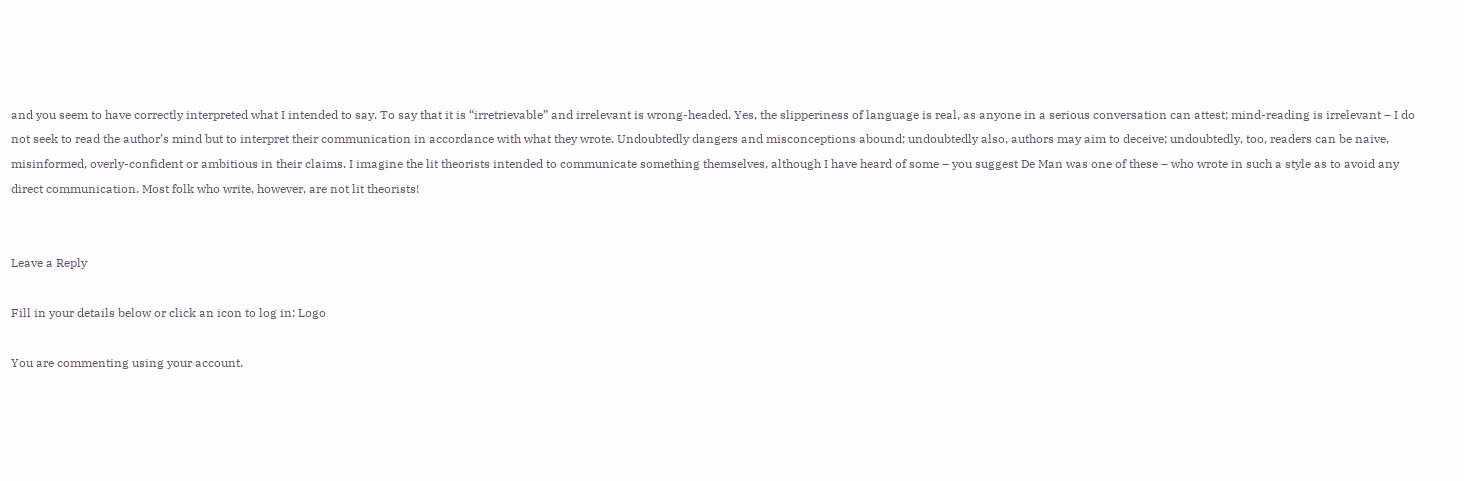and you seem to have correctly interpreted what I intended to say. To say that it is “irretrievable” and irrelevant is wrong-headed. Yes, the slipperiness of language is real, as anyone in a serious conversation can attest; mind-reading is irrelevant – I do not seek to read the author’s mind but to interpret their communication in accordance with what they wrote. Undoubtedly dangers and misconceptions abound; undoubtedly also, authors may aim to deceive; undoubtedly, too, readers can be naive, misinformed, overly-confident or ambitious in their claims. I imagine the lit theorists intended to communicate something themselves, although I have heard of some – you suggest De Man was one of these – who wrote in such a style as to avoid any direct communication. Most folk who write, however, are not lit theorists!


Leave a Reply

Fill in your details below or click an icon to log in: Logo

You are commenting using your account.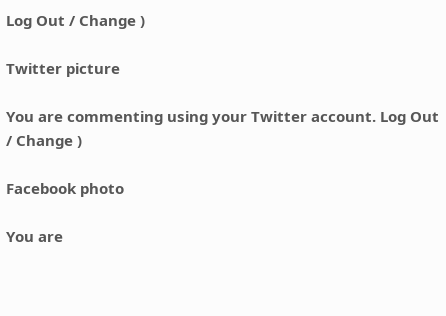Log Out / Change )

Twitter picture

You are commenting using your Twitter account. Log Out / Change )

Facebook photo

You are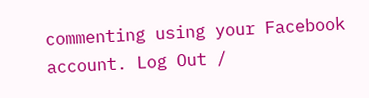commenting using your Facebook account. Log Out /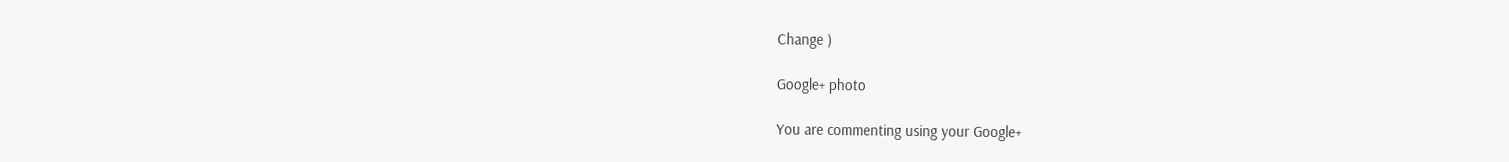Change )

Google+ photo

You are commenting using your Google+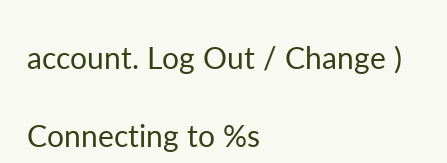account. Log Out / Change )

Connecting to %s